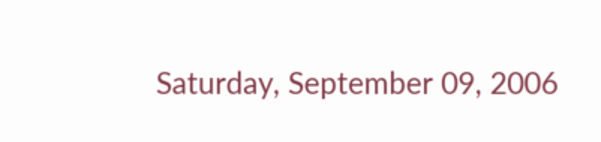Saturday, September 09, 2006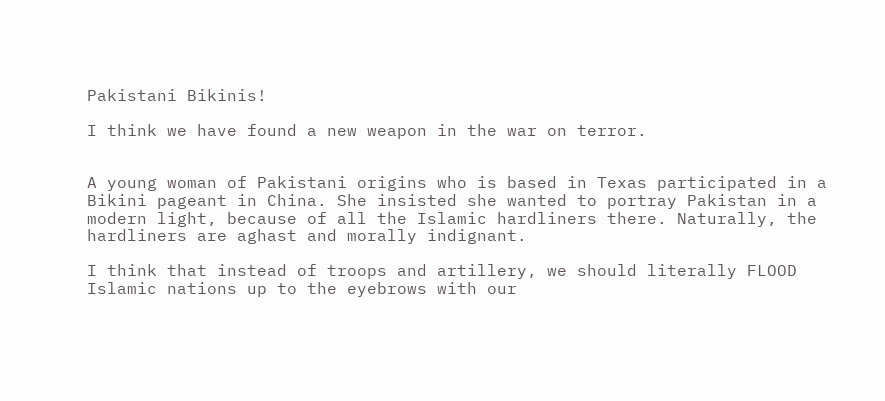Pakistani Bikinis!

I think we have found a new weapon in the war on terror.


A young woman of Pakistani origins who is based in Texas participated in a Bikini pageant in China. She insisted she wanted to portray Pakistan in a modern light, because of all the Islamic hardliners there. Naturally, the hardliners are aghast and morally indignant.

I think that instead of troops and artillery, we should literally FLOOD Islamic nations up to the eyebrows with our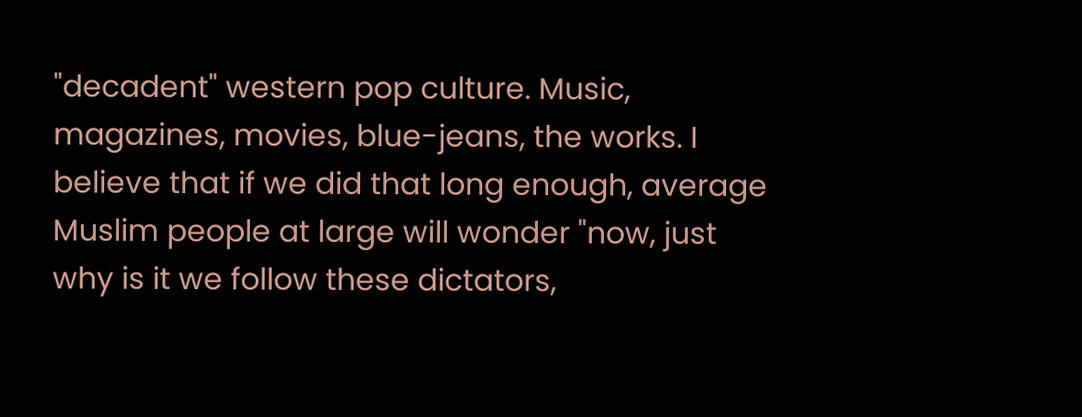"decadent" western pop culture. Music, magazines, movies, blue-jeans, the works. I believe that if we did that long enough, average Muslim people at large will wonder "now, just why is it we follow these dictators,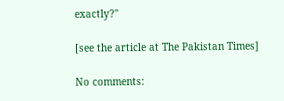exactly?"

[see the article at The Pakistan Times]

No comments: